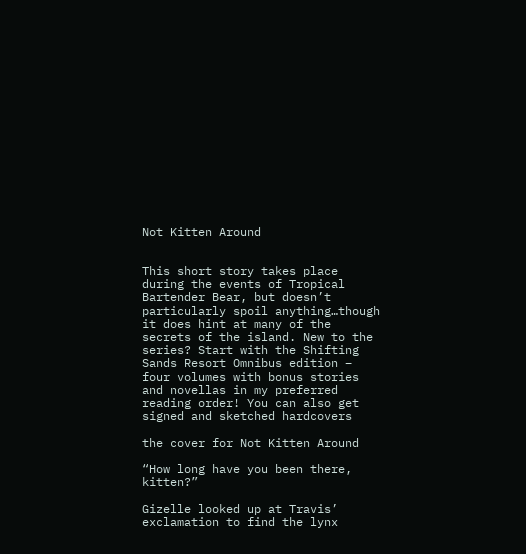Not Kitten Around


This short story takes place during the events of Tropical Bartender Bear, but doesn’t particularly spoil anything…though it does hint at many of the secrets of the island. New to the series? Start with the Shifting Sands Resort Omnibus edition – four volumes with bonus stories and novellas in my preferred reading order! You can also get signed and sketched hardcovers

the cover for Not Kitten Around

“How long have you been there, kitten?”

Gizelle looked up at Travis’ exclamation to find the lynx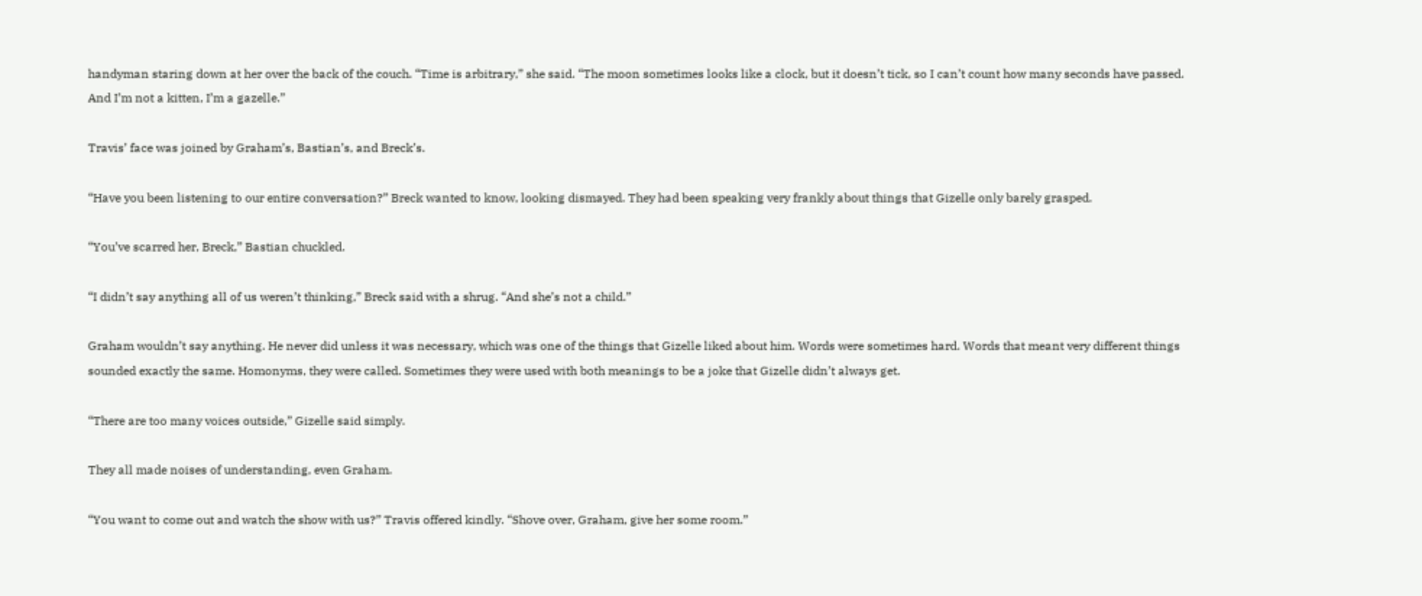handyman staring down at her over the back of the couch. “Time is arbitrary,” she said. “The moon sometimes looks like a clock, but it doesn’t tick, so I can’t count how many seconds have passed. And I’m not a kitten, I’m a gazelle.”

Travis’ face was joined by Graham’s, Bastian’s, and Breck’s.

“Have you been listening to our entire conversation?” Breck wanted to know, looking dismayed. They had been speaking very frankly about things that Gizelle only barely grasped.

“You’ve scarred her, Breck,” Bastian chuckled.

“I didn’t say anything all of us weren’t thinking,” Breck said with a shrug. “And she’s not a child.”

Graham wouldn’t say anything. He never did unless it was necessary, which was one of the things that Gizelle liked about him. Words were sometimes hard. Words that meant very different things sounded exactly the same. Homonyms, they were called. Sometimes they were used with both meanings to be a joke that Gizelle didn’t always get.

“There are too many voices outside,” Gizelle said simply.

They all made noises of understanding, even Graham.

“You want to come out and watch the show with us?” Travis offered kindly. “Shove over, Graham, give her some room.”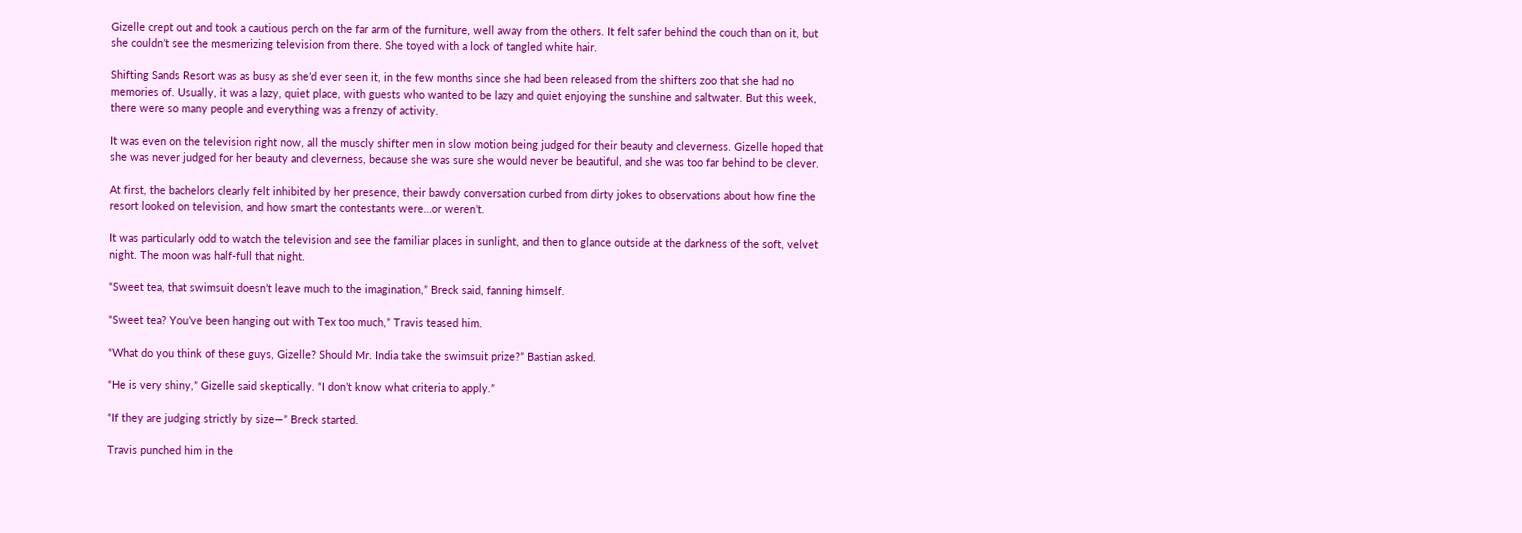Gizelle crept out and took a cautious perch on the far arm of the furniture, well away from the others. It felt safer behind the couch than on it, but she couldn’t see the mesmerizing television from there. She toyed with a lock of tangled white hair.

Shifting Sands Resort was as busy as she’d ever seen it, in the few months since she had been released from the shifters zoo that she had no memories of. Usually, it was a lazy, quiet place, with guests who wanted to be lazy and quiet enjoying the sunshine and saltwater. But this week, there were so many people and everything was a frenzy of activity.

It was even on the television right now, all the muscly shifter men in slow motion being judged for their beauty and cleverness. Gizelle hoped that she was never judged for her beauty and cleverness, because she was sure she would never be beautiful, and she was too far behind to be clever.

At first, the bachelors clearly felt inhibited by her presence, their bawdy conversation curbed from dirty jokes to observations about how fine the resort looked on television, and how smart the contestants were…or weren’t.

It was particularly odd to watch the television and see the familiar places in sunlight, and then to glance outside at the darkness of the soft, velvet night. The moon was half-full that night.

“Sweet tea, that swimsuit doesn’t leave much to the imagination,” Breck said, fanning himself.

“Sweet tea? You’ve been hanging out with Tex too much,” Travis teased him.

“What do you think of these guys, Gizelle? Should Mr. India take the swimsuit prize?” Bastian asked.

“He is very shiny,” Gizelle said skeptically. “I don’t know what criteria to apply.”

“If they are judging strictly by size—” Breck started.

Travis punched him in the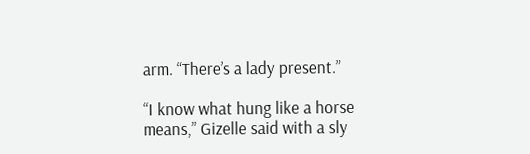arm. “There’s a lady present.”

“I know what hung like a horse means,” Gizelle said with a sly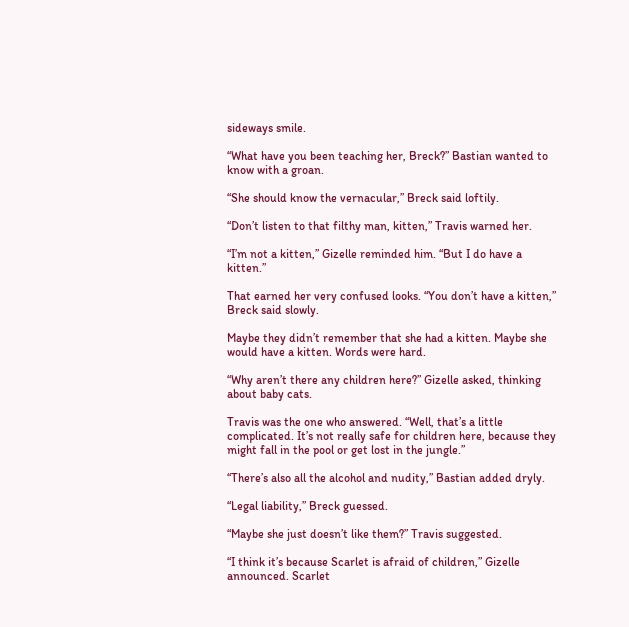sideways smile.

“What have you been teaching her, Breck?” Bastian wanted to know with a groan.

“She should know the vernacular,” Breck said loftily.

“Don’t listen to that filthy man, kitten,” Travis warned her.

“I’m not a kitten,” Gizelle reminded him. “But I do have a kitten.”

That earned her very confused looks. “You don’t have a kitten,” Breck said slowly.

Maybe they didn’t remember that she had a kitten. Maybe she would have a kitten. Words were hard.

“Why aren’t there any children here?” Gizelle asked, thinking about baby cats.

Travis was the one who answered. “Well, that’s a little complicated. It’s not really safe for children here, because they might fall in the pool or get lost in the jungle.”

“There’s also all the alcohol and nudity,” Bastian added dryly.

“Legal liability,” Breck guessed.

“Maybe she just doesn’t like them?” Travis suggested.

“I think it’s because Scarlet is afraid of children,” Gizelle announced. Scarlet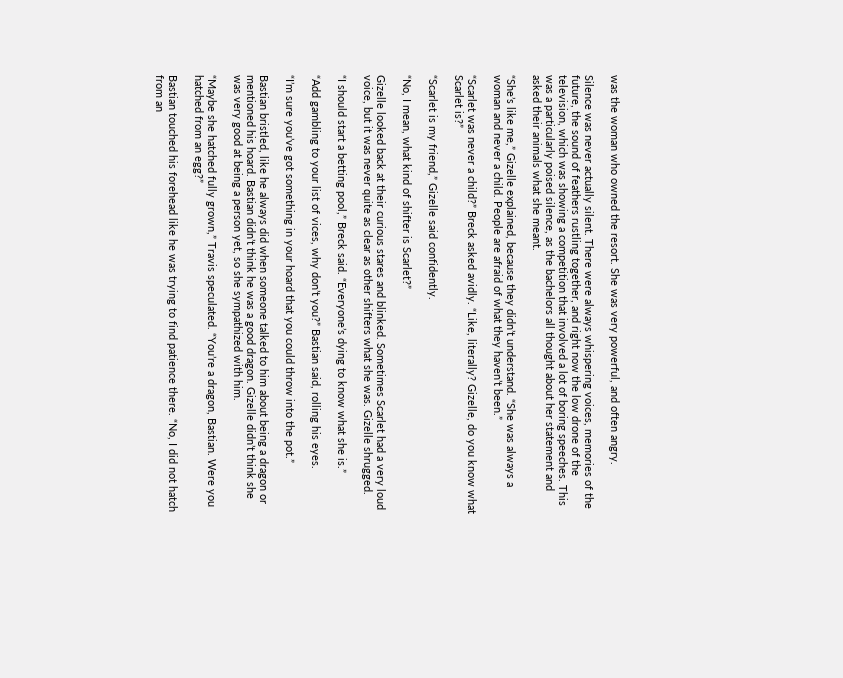was the woman who owned the resort. She was very powerful, and often angry.

Silence was never actually silent. There were always whispering voices, memories of the future, the sound of feathers rustling together, and right now the low drone of the television, which was showing a competition that involved a lot of boring speeches. This was a particularly poised silence, as the bachelors all thought about her statement and asked their animals what she meant.

“She’s like me,” Gizelle explained, because they didn’t understand. “She was always a woman and never a child. People are afraid of what they haven’t been.”

“Scarlet was never a child?” Breck asked avidly. “Like, literally? Gizelle, do you know what Scarlet is?”

“Scarlet is my friend,” Gizelle said confidently.

“No, I mean, what kind of shifter is Scarlet?”

Gizelle looked back at their curious stares and blinked. Sometimes Scarlet had a very loud voice, but it was never quite as clear as other shifters what she was. Gizelle shrugged.

“I should start a betting pool,” Breck said. “Everyone’s dying to know what she is.”

“Add gambling to your list of vices, why don’t you?” Bastian said, rolling his eyes.

“I’m sure you’ve got something in your hoard that you could throw into the pot.”

Bastian bristled, like he always did when someone talked to him about being a dragon or mentioned his hoard. Bastian didn’t think he was a good dragon. Gizelle didn’t think she was very good at being a person yet, so she sympathized with him.

“Maybe she hatched fully grown,” Travis speculated. “You’re a dragon, Bastian. Were you hatched from an egg?”

Bastian touched his forehead like he was trying to find patience there. “No, I did not hatch from an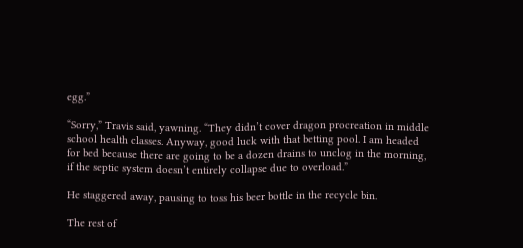egg.”

“Sorry,” Travis said, yawning. “They didn’t cover dragon procreation in middle school health classes. Anyway, good luck with that betting pool. I am headed for bed because there are going to be a dozen drains to unclog in the morning, if the septic system doesn’t entirely collapse due to overload.”

He staggered away, pausing to toss his beer bottle in the recycle bin.

The rest of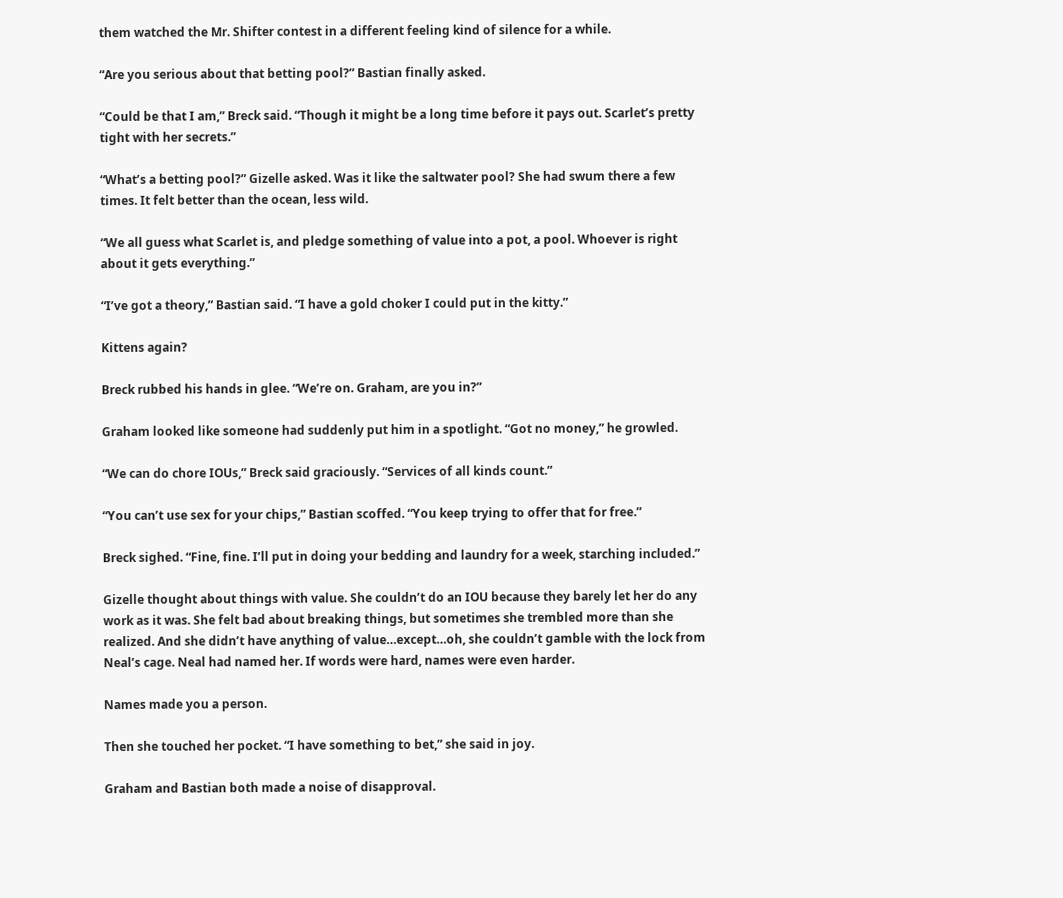them watched the Mr. Shifter contest in a different feeling kind of silence for a while.

“Are you serious about that betting pool?” Bastian finally asked.

“Could be that I am,” Breck said. “Though it might be a long time before it pays out. Scarlet’s pretty tight with her secrets.”

“What’s a betting pool?” Gizelle asked. Was it like the saltwater pool? She had swum there a few times. It felt better than the ocean, less wild.

“We all guess what Scarlet is, and pledge something of value into a pot, a pool. Whoever is right about it gets everything.”

“I’ve got a theory,” Bastian said. “I have a gold choker I could put in the kitty.”

Kittens again?

Breck rubbed his hands in glee. “We’re on. Graham, are you in?”

Graham looked like someone had suddenly put him in a spotlight. “Got no money,” he growled.

“We can do chore IOUs,” Breck said graciously. “Services of all kinds count.”

“You can’t use sex for your chips,” Bastian scoffed. “You keep trying to offer that for free.”

Breck sighed. “Fine, fine. I’ll put in doing your bedding and laundry for a week, starching included.”

Gizelle thought about things with value. She couldn’t do an IOU because they barely let her do any work as it was. She felt bad about breaking things, but sometimes she trembled more than she realized. And she didn’t have anything of value…except…oh, she couldn’t gamble with the lock from Neal’s cage. Neal had named her. If words were hard, names were even harder.

Names made you a person.

Then she touched her pocket. “I have something to bet,” she said in joy.

Graham and Bastian both made a noise of disapproval.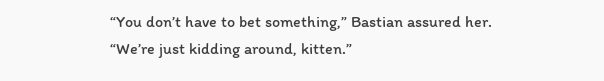“You don’t have to bet something,” Bastian assured her. “We’re just kidding around, kitten.”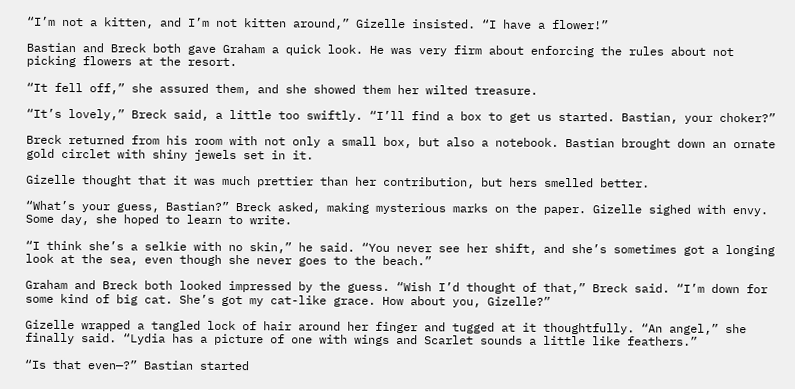“I’m not a kitten, and I’m not kitten around,” Gizelle insisted. “I have a flower!”

Bastian and Breck both gave Graham a quick look. He was very firm about enforcing the rules about not picking flowers at the resort.

“It fell off,” she assured them, and she showed them her wilted treasure.

“It’s lovely,” Breck said, a little too swiftly. “I’ll find a box to get us started. Bastian, your choker?”

Breck returned from his room with not only a small box, but also a notebook. Bastian brought down an ornate gold circlet with shiny jewels set in it.

Gizelle thought that it was much prettier than her contribution, but hers smelled better.

“What’s your guess, Bastian?” Breck asked, making mysterious marks on the paper. Gizelle sighed with envy. Some day, she hoped to learn to write.

“I think she’s a selkie with no skin,” he said. “You never see her shift, and she’s sometimes got a longing look at the sea, even though she never goes to the beach.”

Graham and Breck both looked impressed by the guess. “Wish I’d thought of that,” Breck said. “I’m down for some kind of big cat. She’s got my cat-like grace. How about you, Gizelle?”

Gizelle wrapped a tangled lock of hair around her finger and tugged at it thoughtfully. “An angel,” she finally said. “Lydia has a picture of one with wings and Scarlet sounds a little like feathers.”

“Is that even—?” Bastian started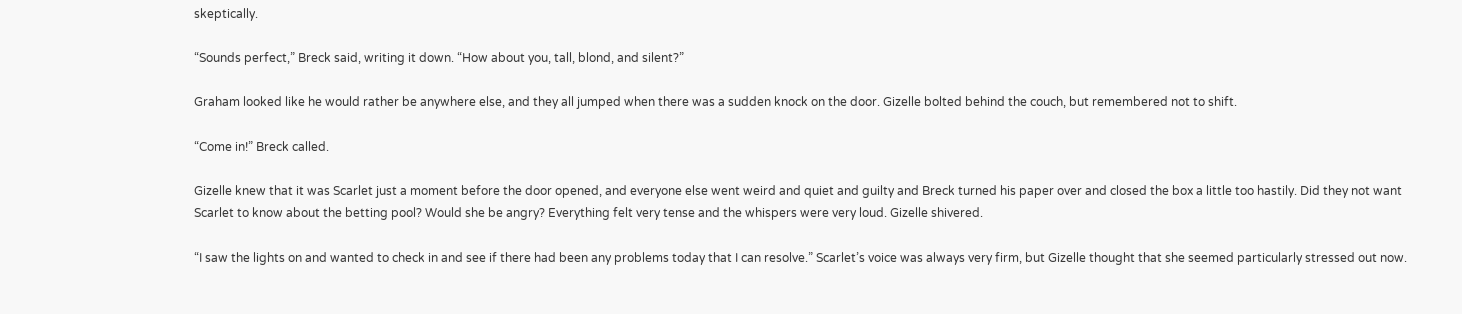skeptically.

“Sounds perfect,” Breck said, writing it down. “How about you, tall, blond, and silent?”

Graham looked like he would rather be anywhere else, and they all jumped when there was a sudden knock on the door. Gizelle bolted behind the couch, but remembered not to shift.

“Come in!” Breck called.

Gizelle knew that it was Scarlet just a moment before the door opened, and everyone else went weird and quiet and guilty and Breck turned his paper over and closed the box a little too hastily. Did they not want Scarlet to know about the betting pool? Would she be angry? Everything felt very tense and the whispers were very loud. Gizelle shivered.

“I saw the lights on and wanted to check in and see if there had been any problems today that I can resolve.” Scarlet’s voice was always very firm, but Gizelle thought that she seemed particularly stressed out now.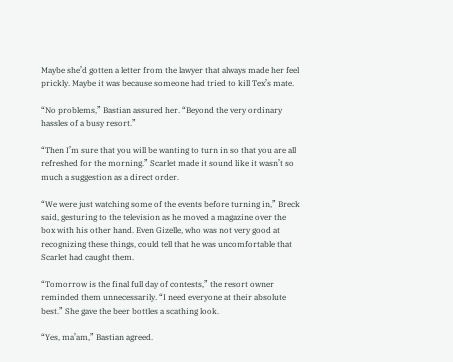Maybe she’d gotten a letter from the lawyer that always made her feel prickly. Maybe it was because someone had tried to kill Tex’s mate.

“No problems,” Bastian assured her. “Beyond the very ordinary hassles of a busy resort.”

“Then I’m sure that you will be wanting to turn in so that you are all refreshed for the morning.” Scarlet made it sound like it wasn’t so much a suggestion as a direct order.

“We were just watching some of the events before turning in,” Breck said, gesturing to the television as he moved a magazine over the box with his other hand. Even Gizelle, who was not very good at recognizing these things, could tell that he was uncomfortable that Scarlet had caught them.

“Tomorrow is the final full day of contests,” the resort owner reminded them unnecessarily. “I need everyone at their absolute best.” She gave the beer bottles a scathing look.

“Yes, ma’am,” Bastian agreed.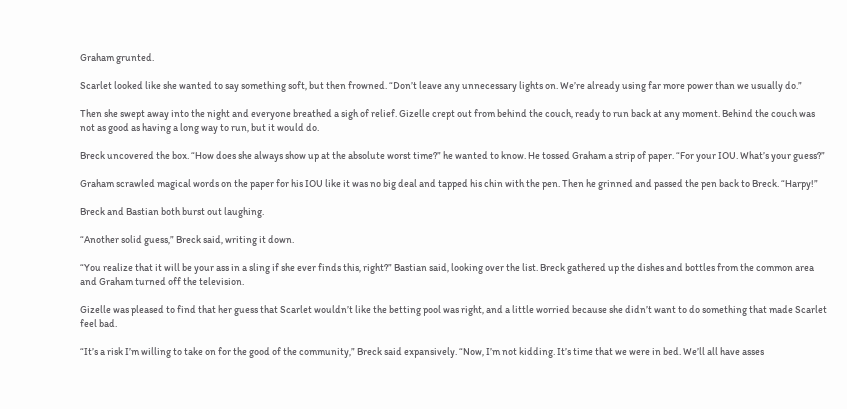Graham grunted.

Scarlet looked like she wanted to say something soft, but then frowned. “Don’t leave any unnecessary lights on. We’re already using far more power than we usually do.”

Then she swept away into the night and everyone breathed a sigh of relief. Gizelle crept out from behind the couch, ready to run back at any moment. Behind the couch was not as good as having a long way to run, but it would do.

Breck uncovered the box. “How does she always show up at the absolute worst time?” he wanted to know. He tossed Graham a strip of paper. “For your IOU. What’s your guess?”

Graham scrawled magical words on the paper for his IOU like it was no big deal and tapped his chin with the pen. Then he grinned and passed the pen back to Breck. “Harpy!”

Breck and Bastian both burst out laughing.

“Another solid guess,” Breck said, writing it down.

“You realize that it will be your ass in a sling if she ever finds this, right?” Bastian said, looking over the list. Breck gathered up the dishes and bottles from the common area and Graham turned off the television.

Gizelle was pleased to find that her guess that Scarlet wouldn’t like the betting pool was right, and a little worried because she didn’t want to do something that made Scarlet feel bad.

“It’s a risk I’m willing to take on for the good of the community,” Breck said expansively. “Now, I’m not kidding. It’s time that we were in bed. We’ll all have asses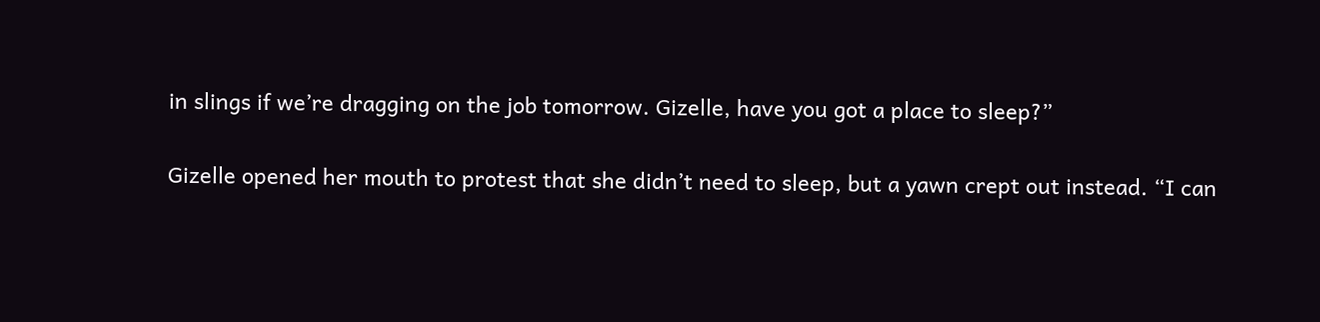in slings if we’re dragging on the job tomorrow. Gizelle, have you got a place to sleep?”

Gizelle opened her mouth to protest that she didn’t need to sleep, but a yawn crept out instead. “I can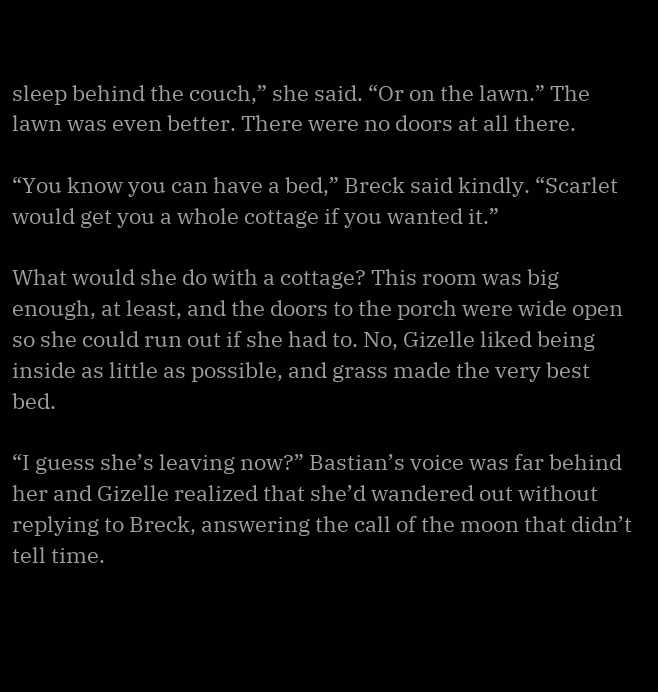sleep behind the couch,” she said. “Or on the lawn.” The lawn was even better. There were no doors at all there.

“You know you can have a bed,” Breck said kindly. “Scarlet would get you a whole cottage if you wanted it.”

What would she do with a cottage? This room was big enough, at least, and the doors to the porch were wide open so she could run out if she had to. No, Gizelle liked being inside as little as possible, and grass made the very best bed.

“I guess she’s leaving now?” Bastian’s voice was far behind her and Gizelle realized that she’d wandered out without replying to Breck, answering the call of the moon that didn’t tell time.